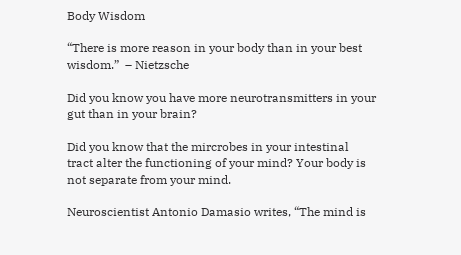Body Wisdom

“There is more reason in your body than in your best wisdom.”  – Nietzsche

Did you know you have more neurotransmitters in your gut than in your brain?

Did you know that the mircrobes in your intestinal tract alter the functioning of your mind? Your body is not separate from your mind.

Neuroscientist Antonio Damasio writes, “The mind is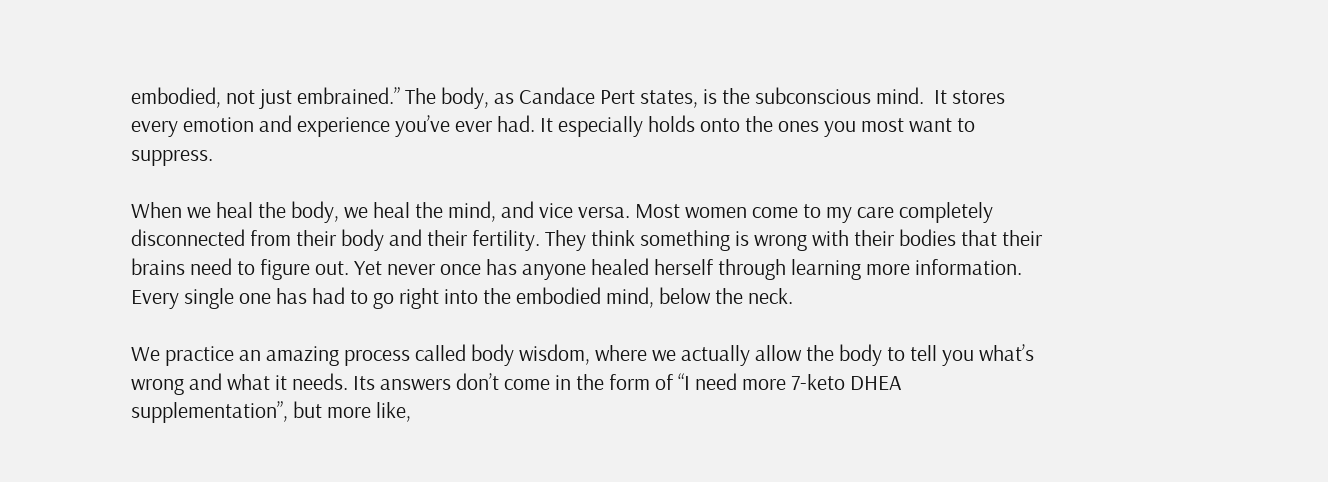embodied, not just embrained.” The body, as Candace Pert states, is the subconscious mind.  It stores every emotion and experience you’ve ever had. It especially holds onto the ones you most want to suppress.

When we heal the body, we heal the mind, and vice versa. Most women come to my care completely disconnected from their body and their fertility. They think something is wrong with their bodies that their brains need to figure out. Yet never once has anyone healed herself through learning more information. Every single one has had to go right into the embodied mind, below the neck.

We practice an amazing process called body wisdom, where we actually allow the body to tell you what’s wrong and what it needs. Its answers don’t come in the form of “I need more 7-keto DHEA supplementation”, but more like,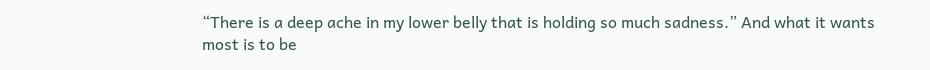“There is a deep ache in my lower belly that is holding so much sadness.” And what it wants most is to be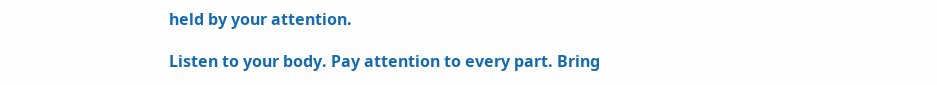held by your attention.

Listen to your body. Pay attention to every part. Bring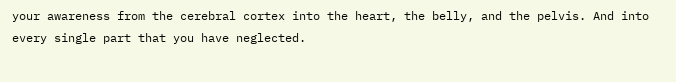your awareness from the cerebral cortex into the heart, the belly, and the pelvis. And into every single part that you have neglected.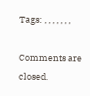Tags: , , , , , , ,

Comments are closed.